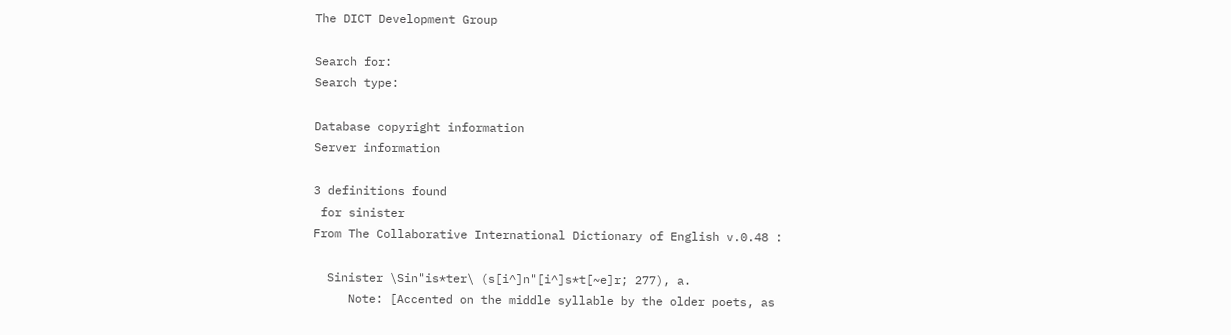The DICT Development Group

Search for:
Search type:

Database copyright information
Server information

3 definitions found
 for sinister
From The Collaborative International Dictionary of English v.0.48 :

  Sinister \Sin"is*ter\ (s[i^]n"[i^]s*t[~e]r; 277), a.
     Note: [Accented on the middle syllable by the older poets, as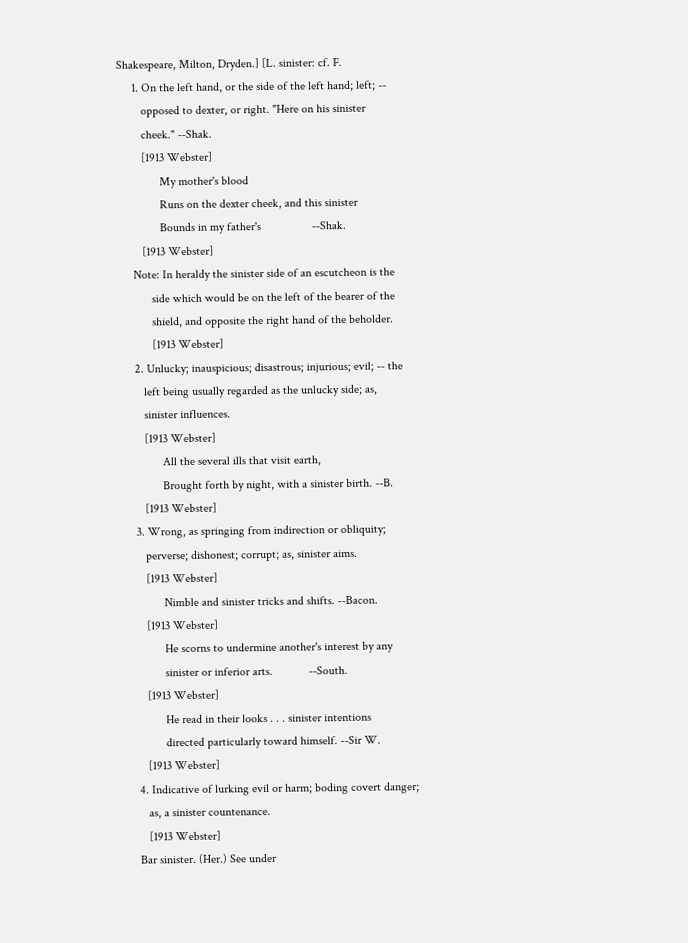Shakespeare, Milton, Dryden.] [L. sinister: cf. F.
     1. On the left hand, or the side of the left hand; left; --
        opposed to dexter, or right. "Here on his sinister
        cheek." --Shak.
        [1913 Webster]
              My mother's blood
              Runs on the dexter cheek, and this sinister
              Bounds in my father's                 --Shak.
        [1913 Webster]
     Note: In heraldy the sinister side of an escutcheon is the
           side which would be on the left of the bearer of the
           shield, and opposite the right hand of the beholder.
           [1913 Webster]
     2. Unlucky; inauspicious; disastrous; injurious; evil; -- the
        left being usually regarded as the unlucky side; as,
        sinister influences.
        [1913 Webster]
              All the several ills that visit earth,
              Brought forth by night, with a sinister birth. --B.
        [1913 Webster]
     3. Wrong, as springing from indirection or obliquity;
        perverse; dishonest; corrupt; as, sinister aims.
        [1913 Webster]
              Nimble and sinister tricks and shifts. --Bacon.
        [1913 Webster]
              He scorns to undermine another's interest by any
              sinister or inferior arts.            --South.
        [1913 Webster]
              He read in their looks . . . sinister intentions
              directed particularly toward himself. --Sir W.
        [1913 Webster]
     4. Indicative of lurking evil or harm; boding covert danger;
        as, a sinister countenance.
        [1913 Webster]
     Bar sinister. (Her.) See under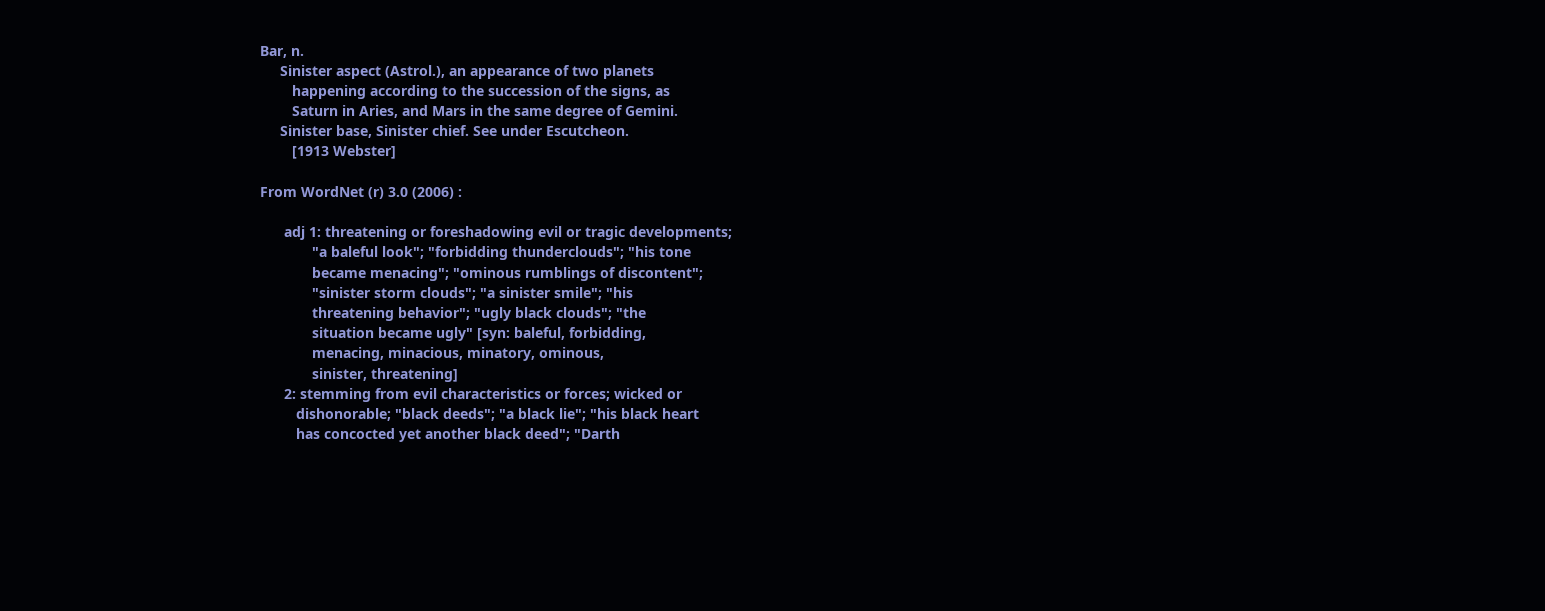Bar, n.
     Sinister aspect (Astrol.), an appearance of two planets
        happening according to the succession of the signs, as
        Saturn in Aries, and Mars in the same degree of Gemini.
     Sinister base, Sinister chief. See under Escutcheon.
        [1913 Webster]

From WordNet (r) 3.0 (2006) :

      adj 1: threatening or foreshadowing evil or tragic developments;
             "a baleful look"; "forbidding thunderclouds"; "his tone
             became menacing"; "ominous rumblings of discontent";
             "sinister storm clouds"; "a sinister smile"; "his
             threatening behavior"; "ugly black clouds"; "the
             situation became ugly" [syn: baleful, forbidding,
             menacing, minacious, minatory, ominous,
             sinister, threatening]
      2: stemming from evil characteristics or forces; wicked or
         dishonorable; "black deeds"; "a black lie"; "his black heart
         has concocted yet another black deed"; "Darth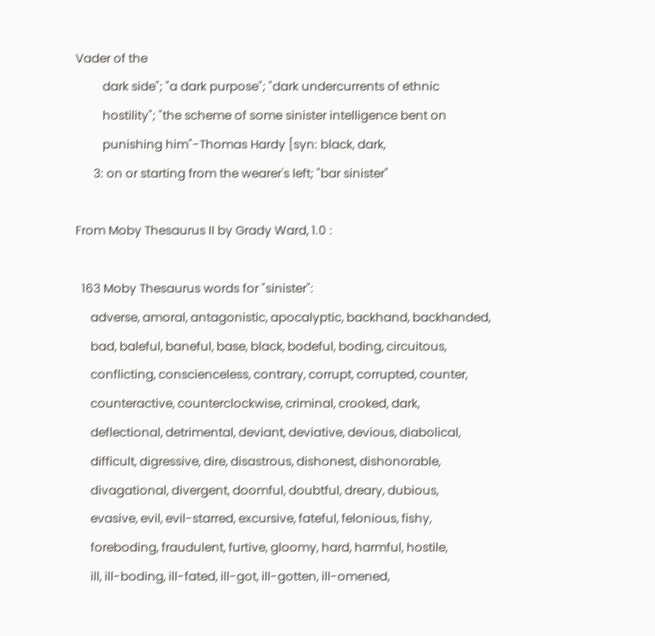Vader of the
         dark side"; "a dark purpose"; "dark undercurrents of ethnic
         hostility"; "the scheme of some sinister intelligence bent on
         punishing him"-Thomas Hardy [syn: black, dark,
      3: on or starting from the wearer's left; "bar sinister"

From Moby Thesaurus II by Grady Ward, 1.0 :

  163 Moby Thesaurus words for "sinister":
     adverse, amoral, antagonistic, apocalyptic, backhand, backhanded,
     bad, baleful, baneful, base, black, bodeful, boding, circuitous,
     conflicting, conscienceless, contrary, corrupt, corrupted, counter,
     counteractive, counterclockwise, criminal, crooked, dark,
     deflectional, detrimental, deviant, deviative, devious, diabolical,
     difficult, digressive, dire, disastrous, dishonest, dishonorable,
     divagational, divergent, doomful, doubtful, dreary, dubious,
     evasive, evil, evil-starred, excursive, fateful, felonious, fishy,
     foreboding, fraudulent, furtive, gloomy, hard, harmful, hostile,
     ill, ill-boding, ill-fated, ill-got, ill-gotten, ill-omened,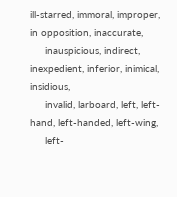ill-starred, immoral, improper, in opposition, inaccurate,
     inauspicious, indirect, inexpedient, inferior, inimical, insidious,
     invalid, larboard, left, left-hand, left-handed, left-wing,
     left-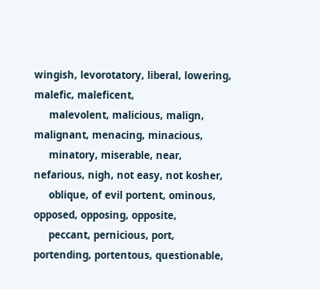wingish, levorotatory, liberal, lowering, malefic, maleficent,
     malevolent, malicious, malign, malignant, menacing, minacious,
     minatory, miserable, near, nefarious, nigh, not easy, not kosher,
     oblique, of evil portent, ominous, opposed, opposing, opposite,
     peccant, pernicious, port, portending, portentous, questionable,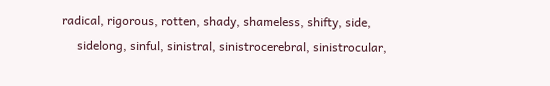radical, rigorous, rotten, shady, shameless, shifty, side,
     sidelong, sinful, sinistral, sinistrocerebral, sinistrocular,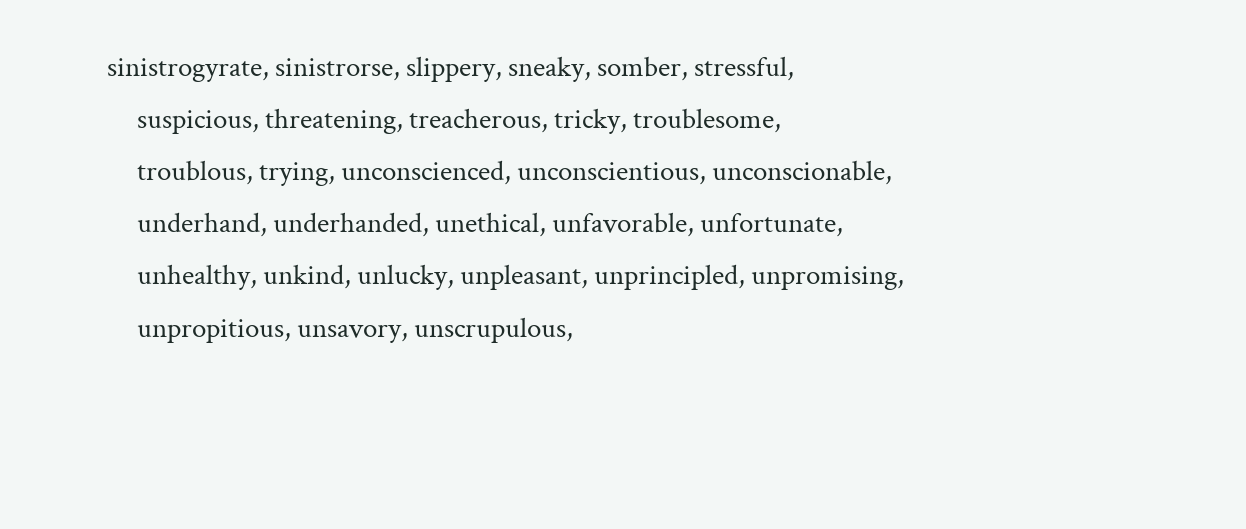sinistrogyrate, sinistrorse, slippery, sneaky, somber, stressful,
     suspicious, threatening, treacherous, tricky, troublesome,
     troublous, trying, unconscienced, unconscientious, unconscionable,
     underhand, underhanded, unethical, unfavorable, unfortunate,
     unhealthy, unkind, unlucky, unpleasant, unprincipled, unpromising,
     unpropitious, unsavory, unscrupulous,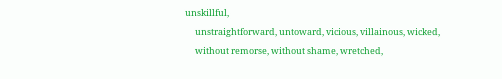unskillful,
     unstraightforward, untoward, vicious, villainous, wicked,
     without remorse, without shame, wretched,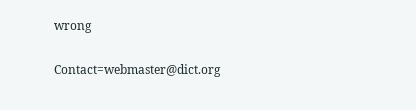wrong

Contact=webmaster@dict.org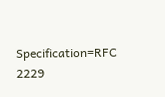Specification=RFC 2229